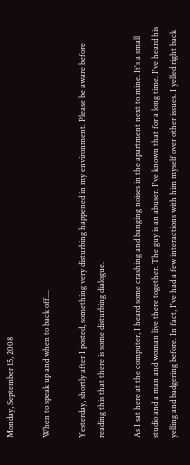Monday, September 15, 2008

When to speak up and when to back off....

Yesterday, shortly after I posted, something very disturbing happened in my environment. Please be aware before reading this that there is some disturbing dialogue.

As I sat here at the computer, I heard some crashing and banging noises in the apartment next to mine. It's a small studio and a man and woman live there together. The guy is an abuser. I've known that for a long time. I've heard his yelling and badgering before. In fact, I've had a few interactions with him myself over other issues. I yelled right back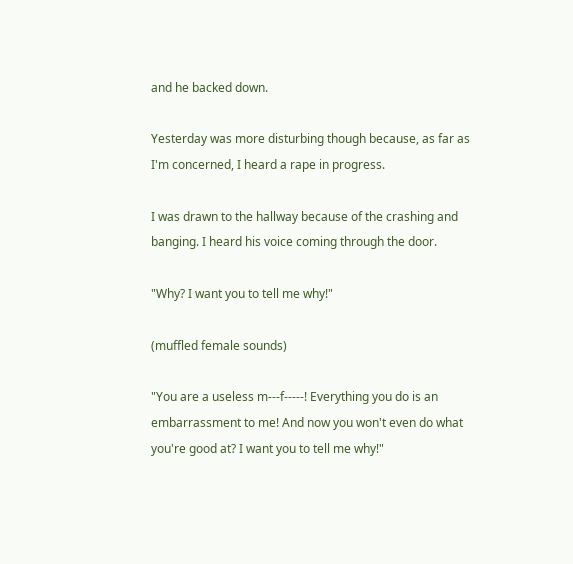and he backed down.

Yesterday was more disturbing though because, as far as I'm concerned, I heard a rape in progress.

I was drawn to the hallway because of the crashing and banging. I heard his voice coming through the door.

"Why? I want you to tell me why!"

(muffled female sounds)

"You are a useless m---f-----! Everything you do is an embarrassment to me! And now you won't even do what you're good at? I want you to tell me why!"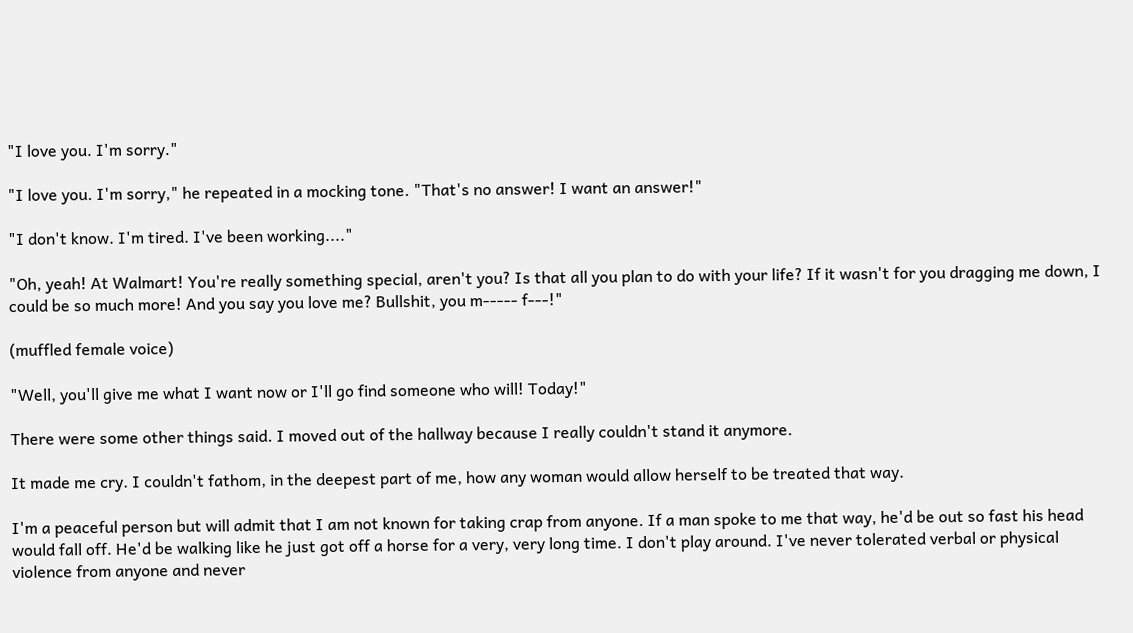"I love you. I'm sorry."

"I love you. I'm sorry," he repeated in a mocking tone. "That's no answer! I want an answer!"

"I don't know. I'm tired. I've been working...."

"Oh, yeah! At Walmart! You're really something special, aren't you? Is that all you plan to do with your life? If it wasn't for you dragging me down, I could be so much more! And you say you love me? Bullshit, you m----- f---!"

(muffled female voice)

"Well, you'll give me what I want now or I'll go find someone who will! Today!"

There were some other things said. I moved out of the hallway because I really couldn't stand it anymore.

It made me cry. I couldn't fathom, in the deepest part of me, how any woman would allow herself to be treated that way.

I'm a peaceful person but will admit that I am not known for taking crap from anyone. If a man spoke to me that way, he'd be out so fast his head would fall off. He'd be walking like he just got off a horse for a very, very long time. I don't play around. I've never tolerated verbal or physical violence from anyone and never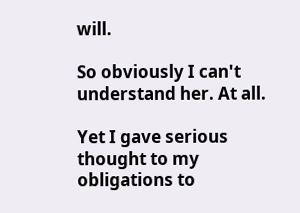will.

So obviously I can't understand her. At all.

Yet I gave serious thought to my obligations to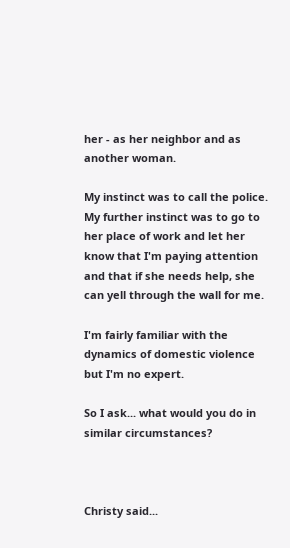her - as her neighbor and as another woman.

My instinct was to call the police. My further instinct was to go to her place of work and let her know that I'm paying attention and that if she needs help, she can yell through the wall for me.

I'm fairly familiar with the dynamics of domestic violence but I'm no expert.

So I ask... what would you do in similar circumstances?



Christy said...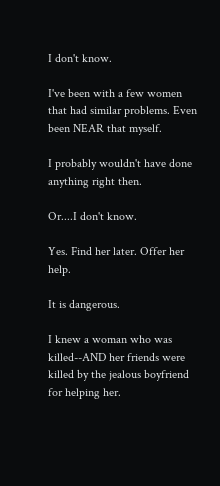I don't know.

I've been with a few women that had similar problems. Even been NEAR that myself.

I probably wouldn't have done anything right then.

Or....I don't know.

Yes. Find her later. Offer her help.

It is dangerous.

I knew a woman who was killed--AND her friends were killed by the jealous boyfriend for helping her.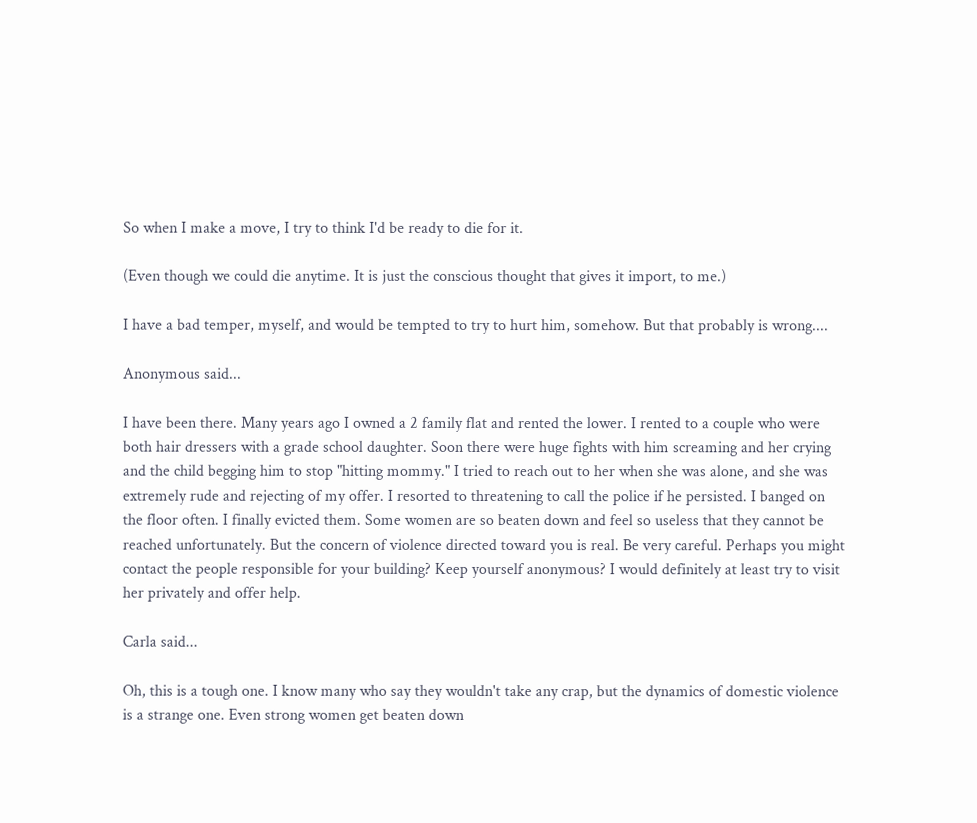So when I make a move, I try to think I'd be ready to die for it.

(Even though we could die anytime. It is just the conscious thought that gives it import, to me.)

I have a bad temper, myself, and would be tempted to try to hurt him, somehow. But that probably is wrong....

Anonymous said...

I have been there. Many years ago I owned a 2 family flat and rented the lower. I rented to a couple who were both hair dressers with a grade school daughter. Soon there were huge fights with him screaming and her crying and the child begging him to stop "hitting mommy." I tried to reach out to her when she was alone, and she was extremely rude and rejecting of my offer. I resorted to threatening to call the police if he persisted. I banged on the floor often. I finally evicted them. Some women are so beaten down and feel so useless that they cannot be reached unfortunately. But the concern of violence directed toward you is real. Be very careful. Perhaps you might contact the people responsible for your building? Keep yourself anonymous? I would definitely at least try to visit her privately and offer help.

Carla said...

Oh, this is a tough one. I know many who say they wouldn't take any crap, but the dynamics of domestic violence is a strange one. Even strong women get beaten down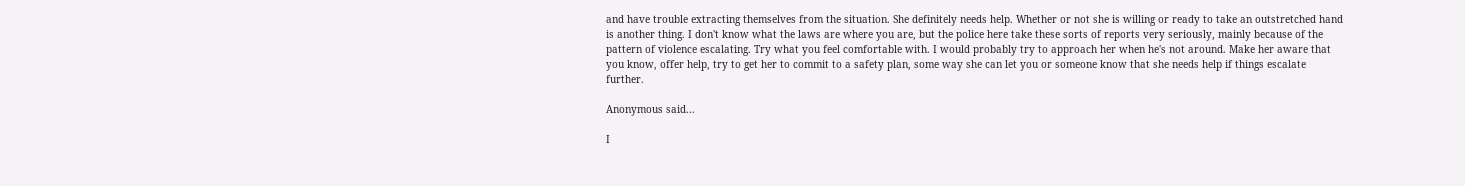and have trouble extracting themselves from the situation. She definitely needs help. Whether or not she is willing or ready to take an outstretched hand is another thing. I don't know what the laws are where you are, but the police here take these sorts of reports very seriously, mainly because of the pattern of violence escalating. Try what you feel comfortable with. I would probably try to approach her when he's not around. Make her aware that you know, offer help, try to get her to commit to a safety plan, some way she can let you or someone know that she needs help if things escalate further.

Anonymous said...

I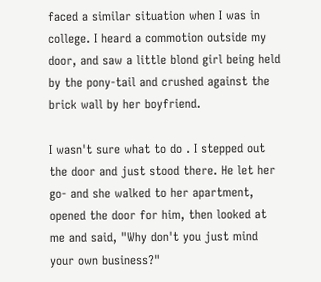faced a similar situation when I was in college. I heard a commotion outside my door, and saw a little blond girl being held by the pony-tail and crushed against the brick wall by her boyfriend.

I wasn't sure what to do . I stepped out the door and just stood there. He let her go- and she walked to her apartment, opened the door for him, then looked at me and said, "Why don't you just mind your own business?"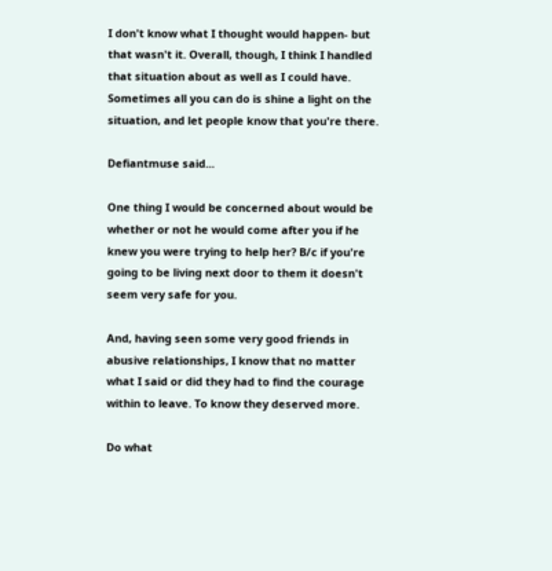I don't know what I thought would happen- but that wasn't it. Overall, though, I think I handled that situation about as well as I could have. Sometimes all you can do is shine a light on the situation, and let people know that you're there.

Defiantmuse said...

One thing I would be concerned about would be whether or not he would come after you if he knew you were trying to help her? B/c if you're going to be living next door to them it doesn't seem very safe for you.

And, having seen some very good friends in abusive relationships, I know that no matter what I said or did they had to find the courage within to leave. To know they deserved more.

Do what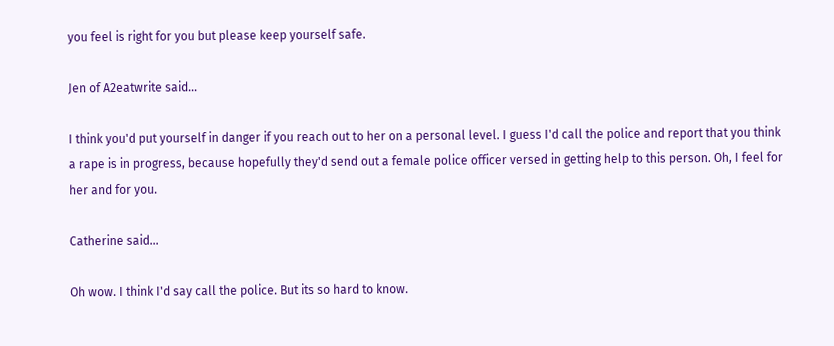you feel is right for you but please keep yourself safe.

Jen of A2eatwrite said...

I think you'd put yourself in danger if you reach out to her on a personal level. I guess I'd call the police and report that you think a rape is in progress, because hopefully they'd send out a female police officer versed in getting help to this person. Oh, I feel for her and for you.

Catherine said...

Oh wow. I think I'd say call the police. But its so hard to know.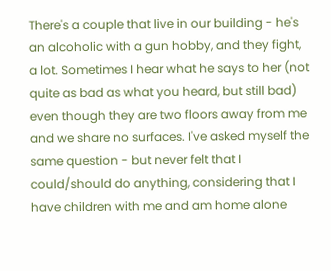There's a couple that live in our building - he's an alcoholic with a gun hobby, and they fight, a lot. Sometimes I hear what he says to her (not quite as bad as what you heard, but still bad) even though they are two floors away from me and we share no surfaces. I've asked myself the same question - but never felt that I could/should do anything, considering that I have children with me and am home alone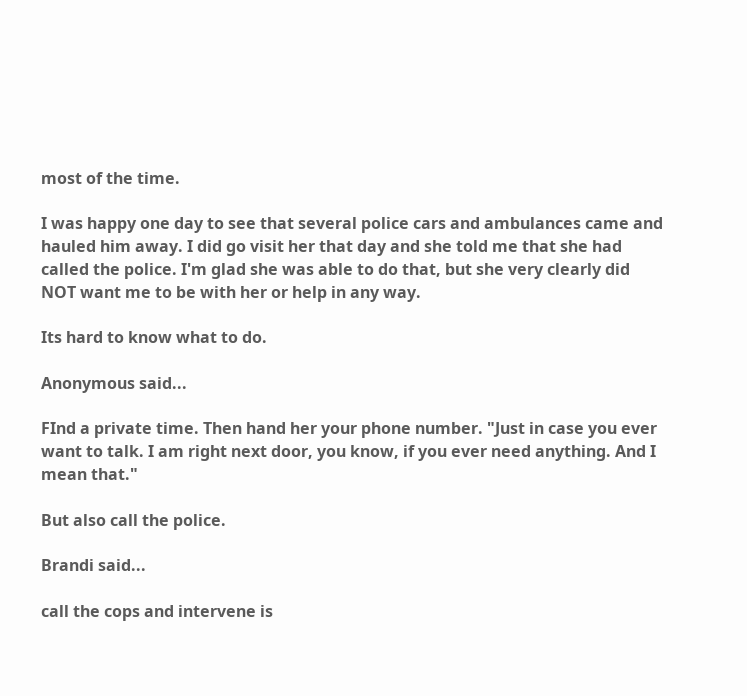most of the time.

I was happy one day to see that several police cars and ambulances came and hauled him away. I did go visit her that day and she told me that she had called the police. I'm glad she was able to do that, but she very clearly did NOT want me to be with her or help in any way.

Its hard to know what to do.

Anonymous said...

FInd a private time. Then hand her your phone number. "Just in case you ever want to talk. I am right next door, you know, if you ever need anything. And I mean that."

But also call the police.

Brandi said...

call the cops and intervene is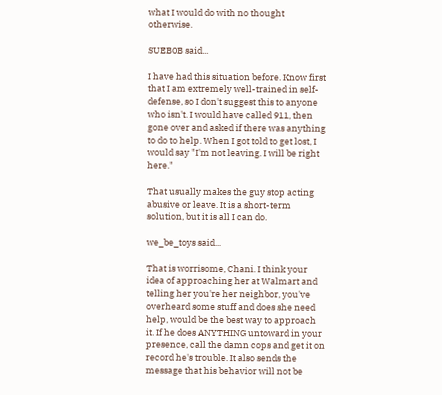what I would do with no thought otherwise.

SUEB0B said...

I have had this situation before. Know first that I am extremely well-trained in self-defense, so I don't suggest this to anyone who isn't. I would have called 911, then gone over and asked if there was anything to do to help. When I got told to get lost, I would say "I'm not leaving. I will be right here."

That usually makes the guy stop acting abusive or leave. It is a short-term solution, but it is all I can do.

we_be_toys said...

That is worrisome, Chani. I think your idea of approaching her at Walmart and telling her you're her neighbor, you've overheard some stuff and does she need help, would be the best way to approach it. If he does ANYTHING untoward in your presence, call the damn cops and get it on record he's trouble. It also sends the message that his behavior will not be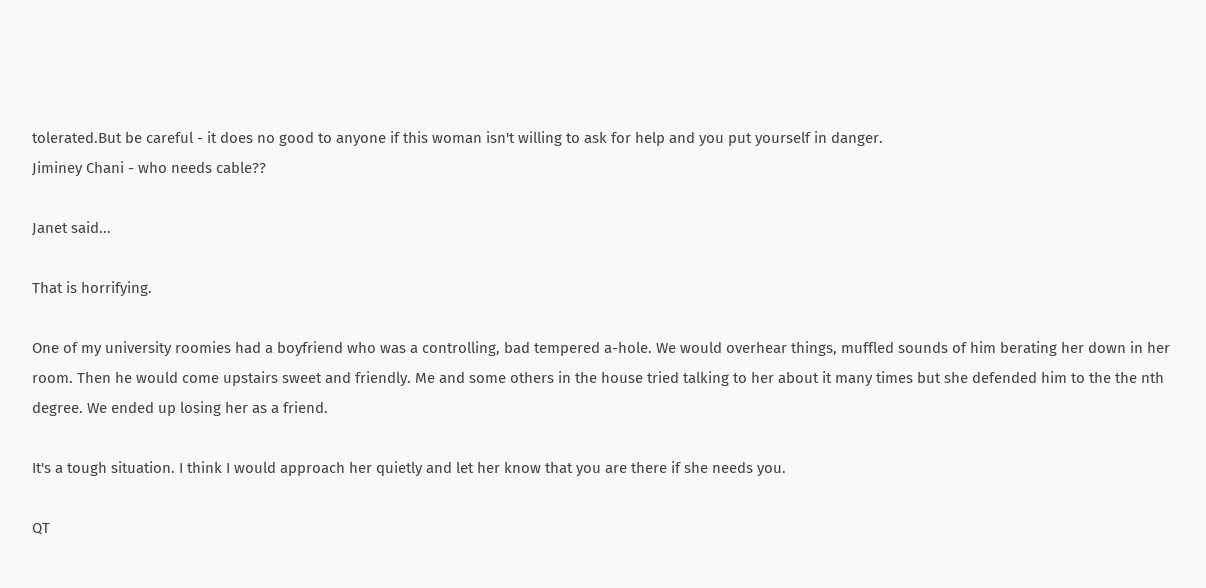tolerated.But be careful - it does no good to anyone if this woman isn't willing to ask for help and you put yourself in danger.
Jiminey Chani - who needs cable??

Janet said...

That is horrifying.

One of my university roomies had a boyfriend who was a controlling, bad tempered a-hole. We would overhear things, muffled sounds of him berating her down in her room. Then he would come upstairs sweet and friendly. Me and some others in the house tried talking to her about it many times but she defended him to the the nth degree. We ended up losing her as a friend.

It's a tough situation. I think I would approach her quietly and let her know that you are there if she needs you.

QT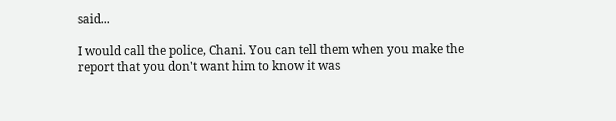said...

I would call the police, Chani. You can tell them when you make the report that you don't want him to know it was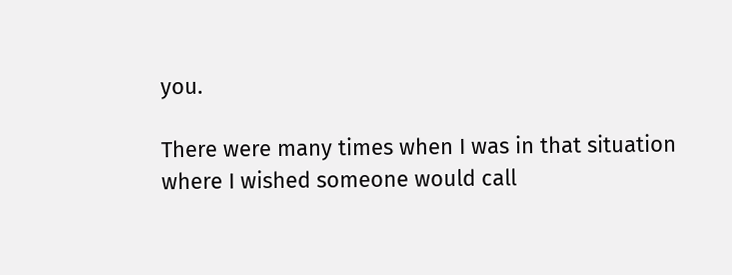you.

There were many times when I was in that situation where I wished someone would call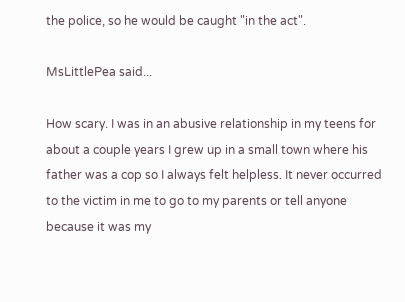the police, so he would be caught "in the act".

MsLittlePea said...

How scary. I was in an abusive relationship in my teens for about a couple years I grew up in a small town where his father was a cop so I always felt helpless. It never occurred to the victim in me to go to my parents or tell anyone because it was my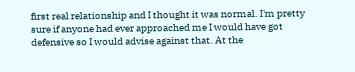first real relationship and I thought it was normal. I'm pretty sure if anyone had ever approached me I would have got defensive so I would advise against that. At the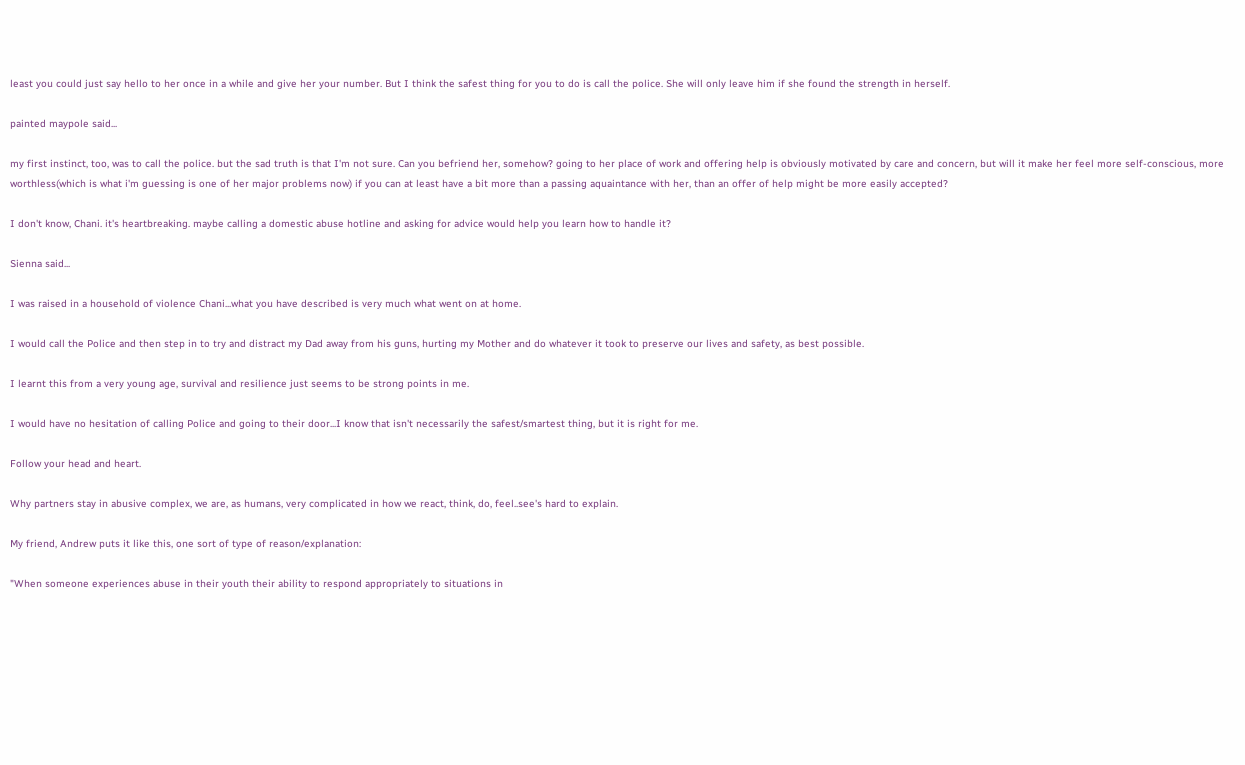least you could just say hello to her once in a while and give her your number. But I think the safest thing for you to do is call the police. She will only leave him if she found the strength in herself.

painted maypole said...

my first instinct, too, was to call the police. but the sad truth is that I'm not sure. Can you befriend her, somehow? going to her place of work and offering help is obviously motivated by care and concern, but will it make her feel more self-conscious, more worthless(which is what i'm guessing is one of her major problems now) if you can at least have a bit more than a passing aquaintance with her, than an offer of help might be more easily accepted?

I don't know, Chani. it's heartbreaking. maybe calling a domestic abuse hotline and asking for advice would help you learn how to handle it?

Sienna said...

I was raised in a household of violence Chani...what you have described is very much what went on at home.

I would call the Police and then step in to try and distract my Dad away from his guns, hurting my Mother and do whatever it took to preserve our lives and safety, as best possible.

I learnt this from a very young age, survival and resilience just seems to be strong points in me.

I would have no hesitation of calling Police and going to their door...I know that isn't necessarily the safest/smartest thing, but it is right for me.

Follow your head and heart.

Why partners stay in abusive complex, we are, as humans, very complicated in how we react, think, do, feel..see's hard to explain.

My friend, Andrew puts it like this, one sort of type of reason/explanation:

"When someone experiences abuse in their youth their ability to respond appropriately to situations in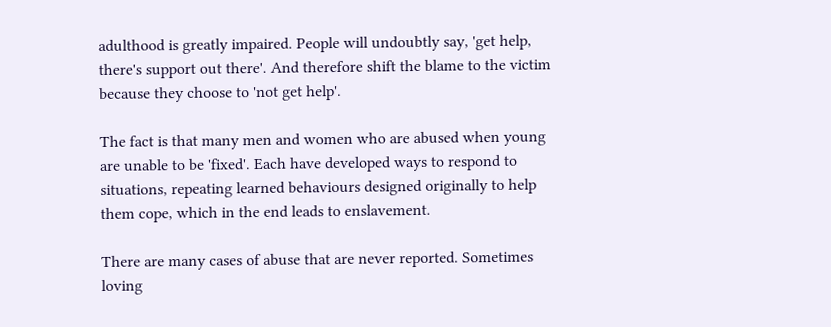adulthood is greatly impaired. People will undoubtly say, 'get help, there's support out there'. And therefore shift the blame to the victim because they choose to 'not get help'.

The fact is that many men and women who are abused when young are unable to be 'fixed'. Each have developed ways to respond to situations, repeating learned behaviours designed originally to help them cope, which in the end leads to enslavement.

There are many cases of abuse that are never reported. Sometimes loving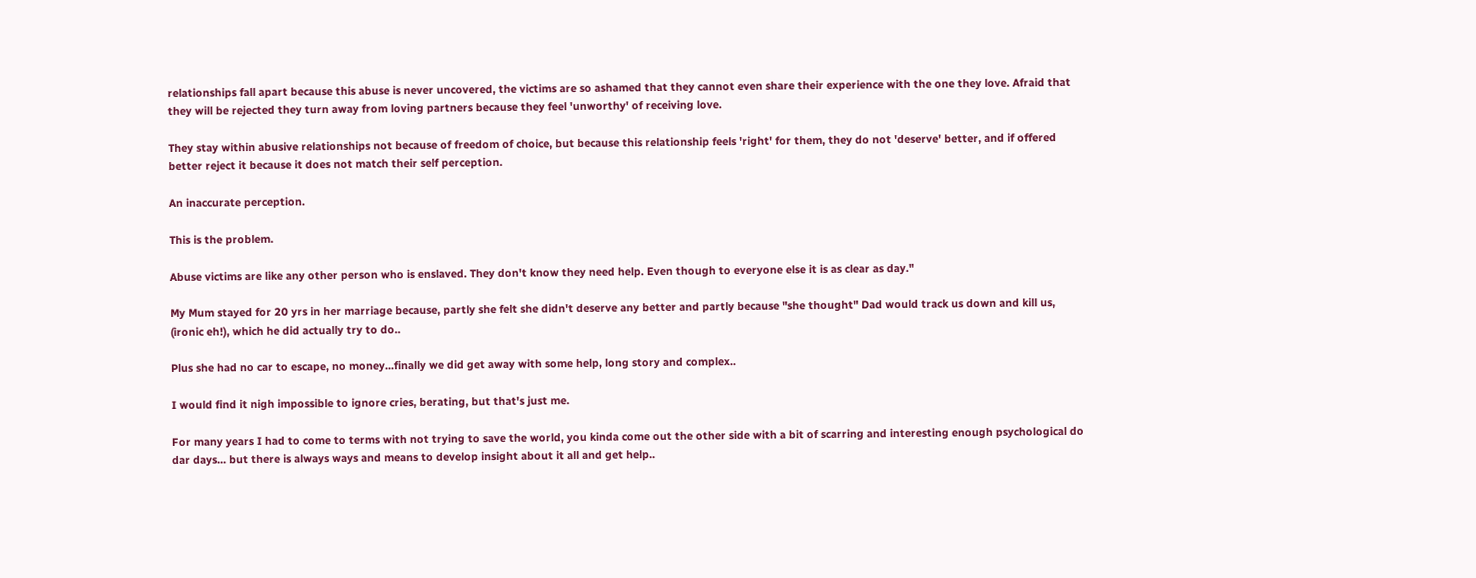relationships fall apart because this abuse is never uncovered, the victims are so ashamed that they cannot even share their experience with the one they love. Afraid that they will be rejected they turn away from loving partners because they feel 'unworthy' of receiving love.

They stay within abusive relationships not because of freedom of choice, but because this relationship feels 'right' for them, they do not 'deserve' better, and if offered better reject it because it does not match their self perception.

An inaccurate perception.

This is the problem.

Abuse victims are like any other person who is enslaved. They don't know they need help. Even though to everyone else it is as clear as day."

My Mum stayed for 20 yrs in her marriage because, partly she felt she didn't deserve any better and partly because "she thought" Dad would track us down and kill us, (ironic eh!), which he did actually try to do..

Plus she had no car to escape, no money...finally we did get away with some help, long story and complex..

I would find it nigh impossible to ignore cries, berating, but that's just me.

For many years I had to come to terms with not trying to save the world, you kinda come out the other side with a bit of scarring and interesting enough psychological do dar days... but there is always ways and means to develop insight about it all and get help..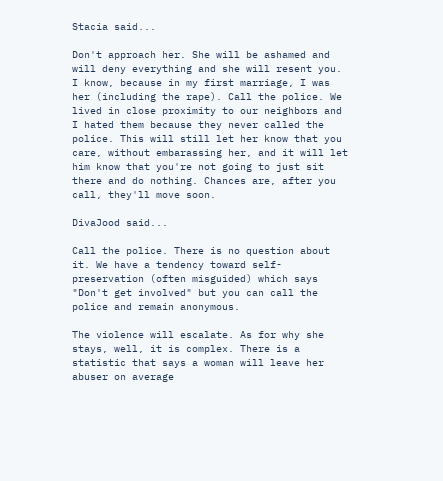Stacia said...

Don't approach her. She will be ashamed and will deny everything and she will resent you. I know, because in my first marriage, I was her (including the rape). Call the police. We lived in close proximity to our neighbors and I hated them because they never called the police. This will still let her know that you care, without embarassing her, and it will let him know that you're not going to just sit there and do nothing. Chances are, after you call, they'll move soon.

DivaJood said...

Call the police. There is no question about it. We have a tendency toward self-preservation (often misguided) which says "Don't get involved" but you can call the police and remain anonymous.

The violence will escalate. As for why she stays, well, it is complex. There is a statistic that says a woman will leave her abuser on average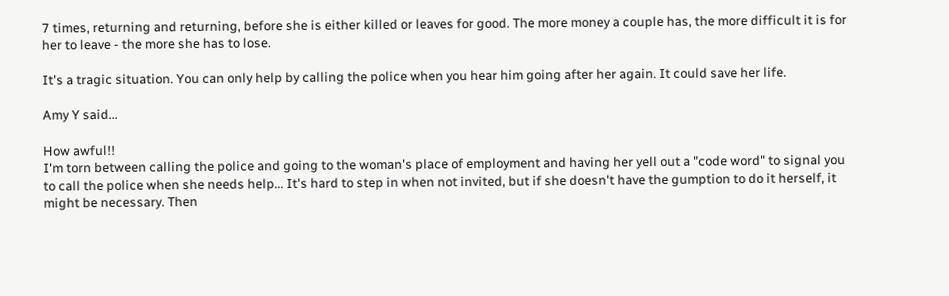7 times, returning and returning, before she is either killed or leaves for good. The more money a couple has, the more difficult it is for her to leave - the more she has to lose.

It's a tragic situation. You can only help by calling the police when you hear him going after her again. It could save her life.

Amy Y said...

How awful!!
I'm torn between calling the police and going to the woman's place of employment and having her yell out a "code word" to signal you to call the police when she needs help... It's hard to step in when not invited, but if she doesn't have the gumption to do it herself, it might be necessary. Then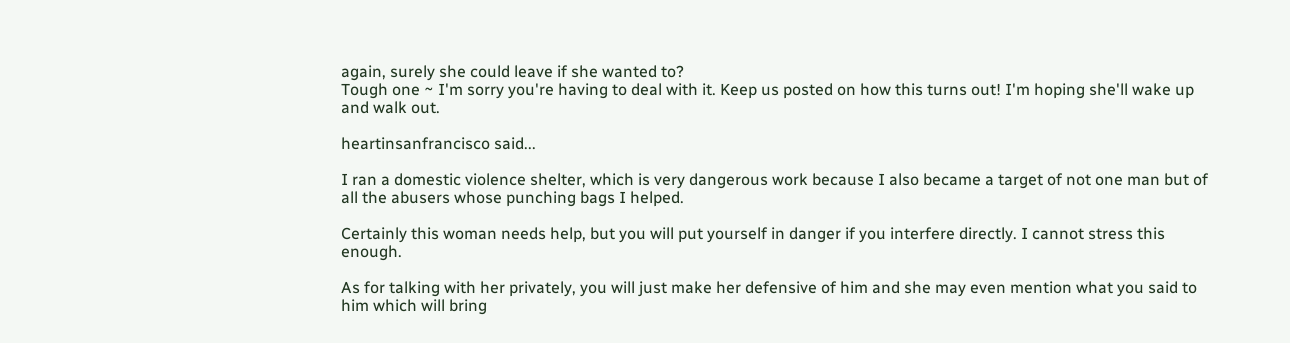again, surely she could leave if she wanted to?
Tough one ~ I'm sorry you're having to deal with it. Keep us posted on how this turns out! I'm hoping she'll wake up and walk out.

heartinsanfrancisco said...

I ran a domestic violence shelter, which is very dangerous work because I also became a target of not one man but of all the abusers whose punching bags I helped.

Certainly this woman needs help, but you will put yourself in danger if you interfere directly. I cannot stress this enough.

As for talking with her privately, you will just make her defensive of him and she may even mention what you said to him which will bring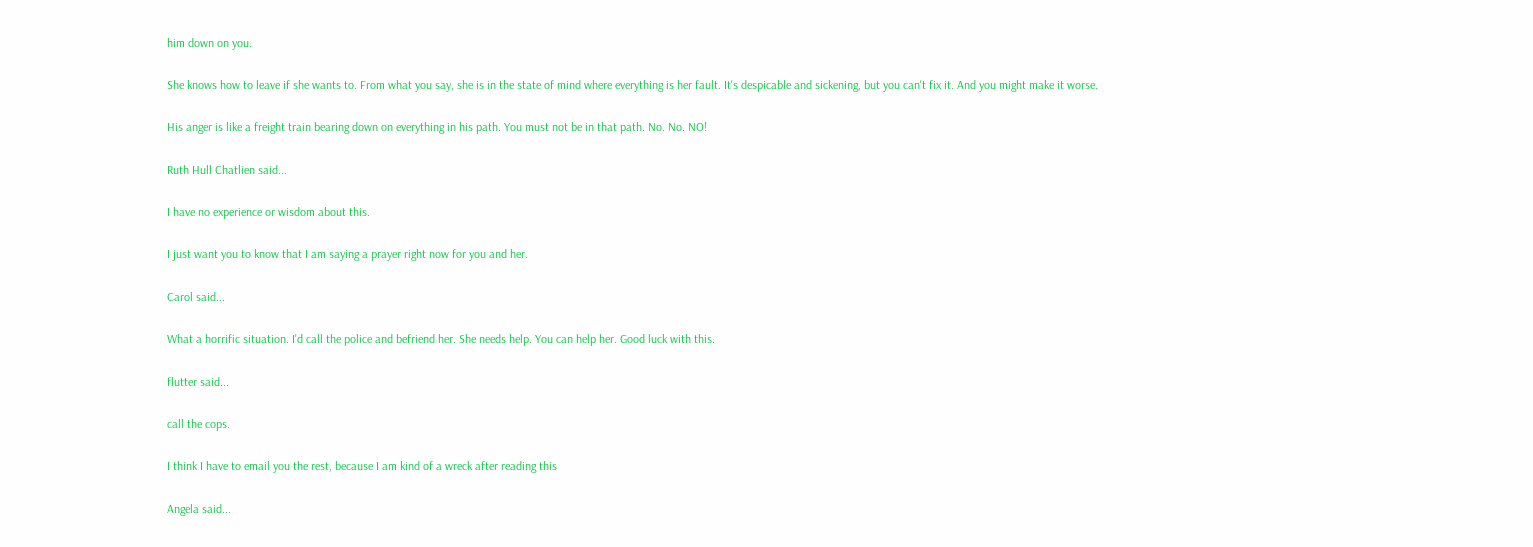him down on you.

She knows how to leave if she wants to. From what you say, she is in the state of mind where everything is her fault. It's despicable and sickening, but you can't fix it. And you might make it worse.

His anger is like a freight train bearing down on everything in his path. You must not be in that path. No. No. NO!

Ruth Hull Chatlien said...

I have no experience or wisdom about this.

I just want you to know that I am saying a prayer right now for you and her.

Carol said...

What a horrific situation. I'd call the police and befriend her. She needs help. You can help her. Good luck with this.

flutter said...

call the cops.

I think I have to email you the rest, because I am kind of a wreck after reading this

Angela said...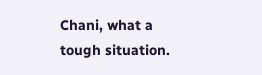Chani, what a tough situation.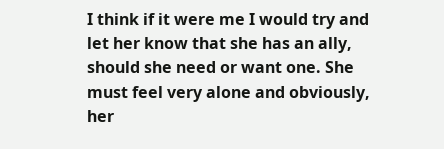I think if it were me I would try and let her know that she has an ally, should she need or want one. She must feel very alone and obviously, her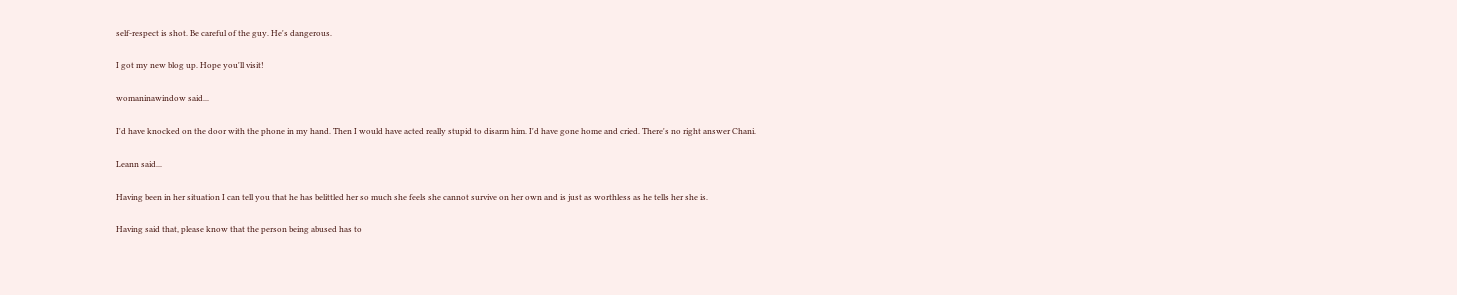self-respect is shot. Be careful of the guy. He's dangerous.

I got my new blog up. Hope you'll visit!

womaninawindow said...

I'd have knocked on the door with the phone in my hand. Then I would have acted really stupid to disarm him. I'd have gone home and cried. There's no right answer Chani.

Leann said...

Having been in her situation I can tell you that he has belittled her so much she feels she cannot survive on her own and is just as worthless as he tells her she is.

Having said that, please know that the person being abused has to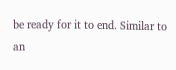be ready for it to end. Similar to an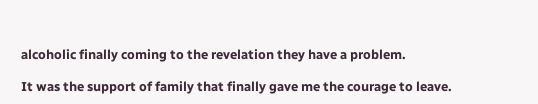alcoholic finally coming to the revelation they have a problem.

It was the support of family that finally gave me the courage to leave.